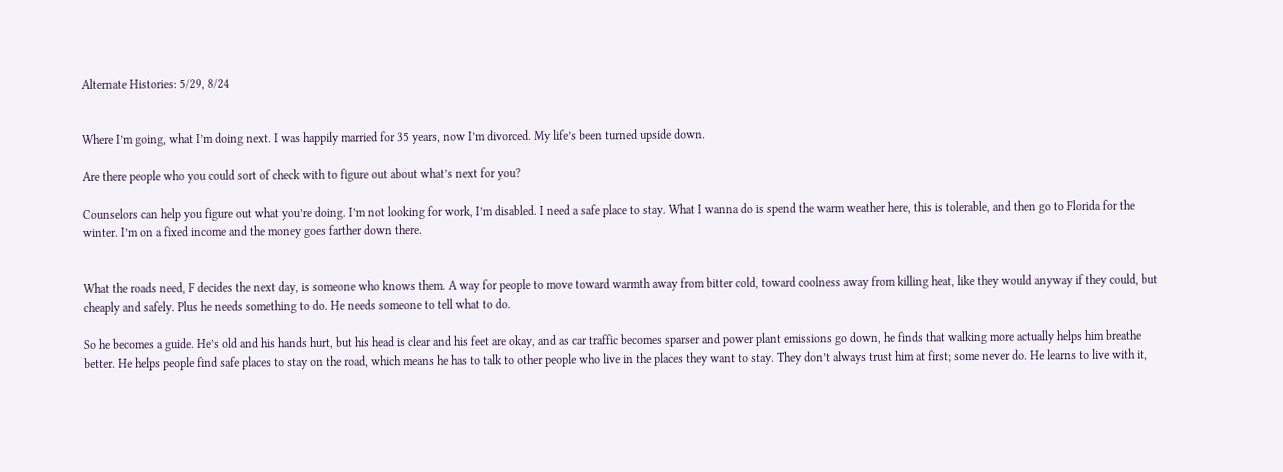Alternate Histories: 5/29, 8/24


Where I’m going, what I’m doing next. I was happily married for 35 years, now I’m divorced. My life’s been turned upside down.

Are there people who you could sort of check with to figure out about what’s next for you?

Counselors can help you figure out what you’re doing. I’m not looking for work, I’m disabled. I need a safe place to stay. What I wanna do is spend the warm weather here, this is tolerable, and then go to Florida for the winter. I’m on a fixed income and the money goes farther down there.


What the roads need, F decides the next day, is someone who knows them. A way for people to move toward warmth away from bitter cold, toward coolness away from killing heat, like they would anyway if they could, but cheaply and safely. Plus he needs something to do. He needs someone to tell what to do.

So he becomes a guide. He’s old and his hands hurt, but his head is clear and his feet are okay, and as car traffic becomes sparser and power plant emissions go down, he finds that walking more actually helps him breathe better. He helps people find safe places to stay on the road, which means he has to talk to other people who live in the places they want to stay. They don’t always trust him at first; some never do. He learns to live with it,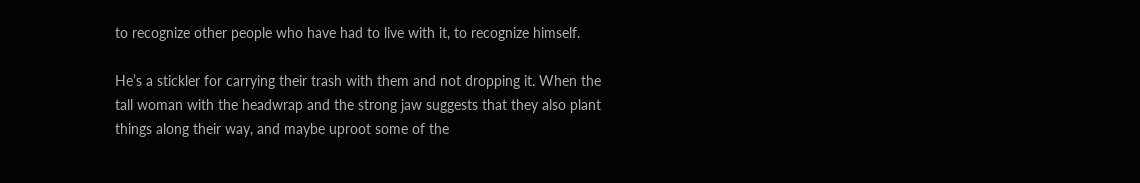to recognize other people who have had to live with it, to recognize himself.

He’s a stickler for carrying their trash with them and not dropping it. When the tall woman with the headwrap and the strong jaw suggests that they also plant things along their way, and maybe uproot some of the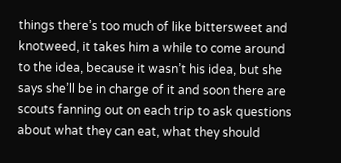things there’s too much of like bittersweet and knotweed, it takes him a while to come around to the idea, because it wasn’t his idea, but she says she’ll be in charge of it and soon there are scouts fanning out on each trip to ask questions about what they can eat, what they should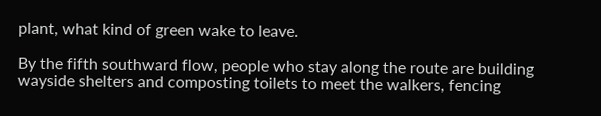plant, what kind of green wake to leave.

By the fifth southward flow, people who stay along the route are building wayside shelters and composting toilets to meet the walkers, fencing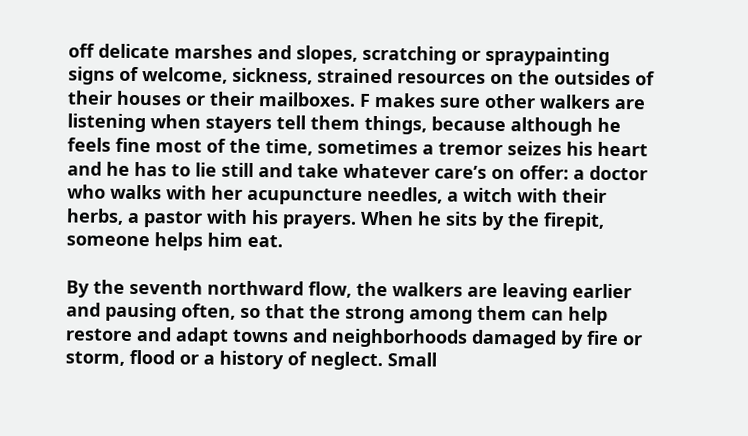off delicate marshes and slopes, scratching or spraypainting signs of welcome, sickness, strained resources on the outsides of their houses or their mailboxes. F makes sure other walkers are listening when stayers tell them things, because although he feels fine most of the time, sometimes a tremor seizes his heart and he has to lie still and take whatever care’s on offer: a doctor who walks with her acupuncture needles, a witch with their herbs, a pastor with his prayers. When he sits by the firepit, someone helps him eat.

By the seventh northward flow, the walkers are leaving earlier and pausing often, so that the strong among them can help restore and adapt towns and neighborhoods damaged by fire or storm, flood or a history of neglect. Small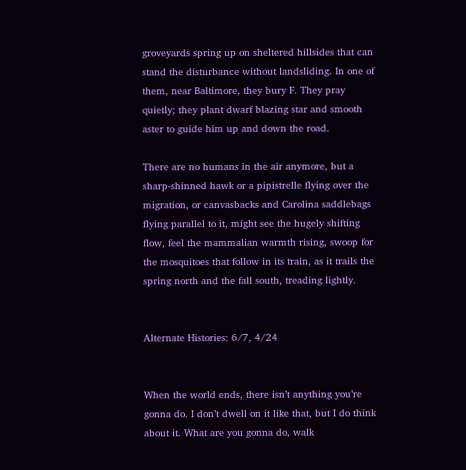groveyards spring up on sheltered hillsides that can stand the disturbance without landsliding. In one of them, near Baltimore, they bury F. They pray quietly; they plant dwarf blazing star and smooth aster to guide him up and down the road.

There are no humans in the air anymore, but a sharp-shinned hawk or a pipistrelle flying over the migration, or canvasbacks and Carolina saddlebags flying parallel to it, might see the hugely shifting flow, feel the mammalian warmth rising, swoop for the mosquitoes that follow in its train, as it trails the spring north and the fall south, treading lightly.


Alternate Histories: 6/7, 4/24


When the world ends, there isn’t anything you’re gonna do. I don’t dwell on it like that, but I do think about it. What are you gonna do, walk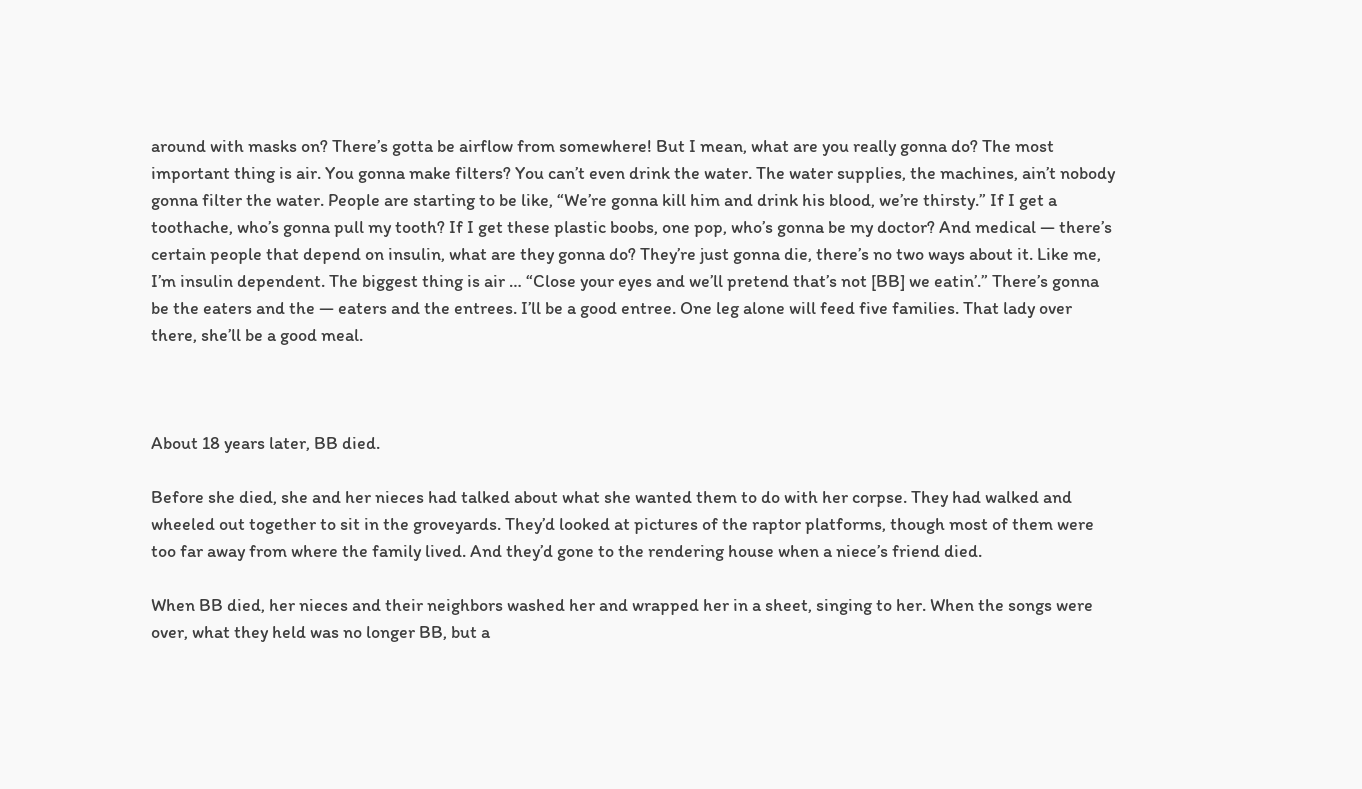around with masks on? There’s gotta be airflow from somewhere! But I mean, what are you really gonna do? The most important thing is air. You gonna make filters? You can’t even drink the water. The water supplies, the machines, ain’t nobody gonna filter the water. People are starting to be like, “We’re gonna kill him and drink his blood, we’re thirsty.” If I get a toothache, who’s gonna pull my tooth? If I get these plastic boobs, one pop, who’s gonna be my doctor? And medical — there’s certain people that depend on insulin, what are they gonna do? They’re just gonna die, there’s no two ways about it. Like me, I’m insulin dependent. The biggest thing is air … “Close your eyes and we’ll pretend that’s not [BB] we eatin’.” There’s gonna be the eaters and the — eaters and the entrees. I’ll be a good entree. One leg alone will feed five families. That lady over there, she’ll be a good meal.



About 18 years later, BB died.

Before she died, she and her nieces had talked about what she wanted them to do with her corpse. They had walked and wheeled out together to sit in the groveyards. They’d looked at pictures of the raptor platforms, though most of them were too far away from where the family lived. And they’d gone to the rendering house when a niece’s friend died.

When BB died, her nieces and their neighbors washed her and wrapped her in a sheet, singing to her. When the songs were over, what they held was no longer BB, but a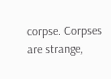corpse. Corpses are strange,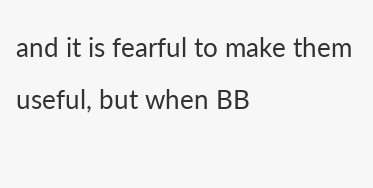and it is fearful to make them useful, but when BB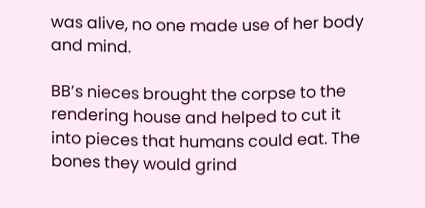was alive, no one made use of her body and mind.

BB’s nieces brought the corpse to the rendering house and helped to cut it into pieces that humans could eat. The bones they would grind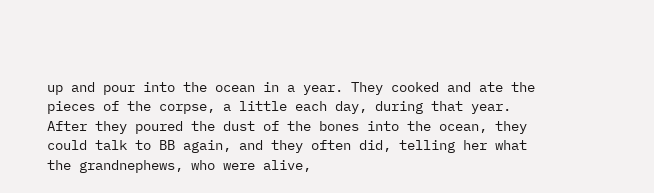up and pour into the ocean in a year. They cooked and ate the pieces of the corpse, a little each day, during that year. After they poured the dust of the bones into the ocean, they could talk to BB again, and they often did, telling her what the grandnephews, who were alive,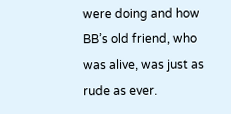were doing and how BB’s old friend, who was alive, was just as rude as ever.